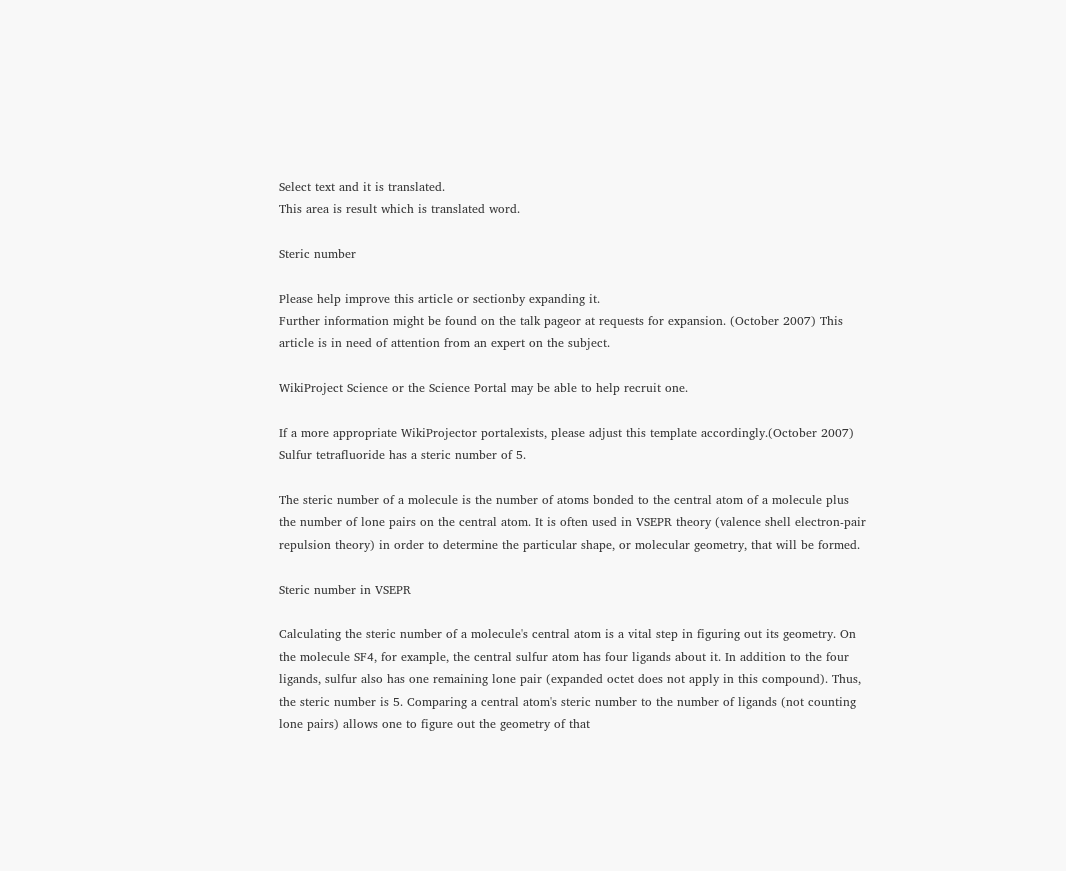Select text and it is translated.
This area is result which is translated word.

Steric number

Please help improve this article or sectionby expanding it.
Further information might be found on the talk pageor at requests for expansion. (October 2007) This article is in need of attention from an expert on the subject.

WikiProject Science or the Science Portal may be able to help recruit one.

If a more appropriate WikiProjector portalexists, please adjust this template accordingly.(October 2007) Sulfur tetrafluoride has a steric number of 5.

The steric number of a molecule is the number of atoms bonded to the central atom of a molecule plus the number of lone pairs on the central atom. It is often used in VSEPR theory (valence shell electron-pair repulsion theory) in order to determine the particular shape, or molecular geometry, that will be formed.

Steric number in VSEPR

Calculating the steric number of a molecule's central atom is a vital step in figuring out its geometry. On the molecule SF4, for example, the central sulfur atom has four ligands about it. In addition to the four ligands, sulfur also has one remaining lone pair (expanded octet does not apply in this compound). Thus, the steric number is 5. Comparing a central atom's steric number to the number of ligands (not counting lone pairs) allows one to figure out the geometry of that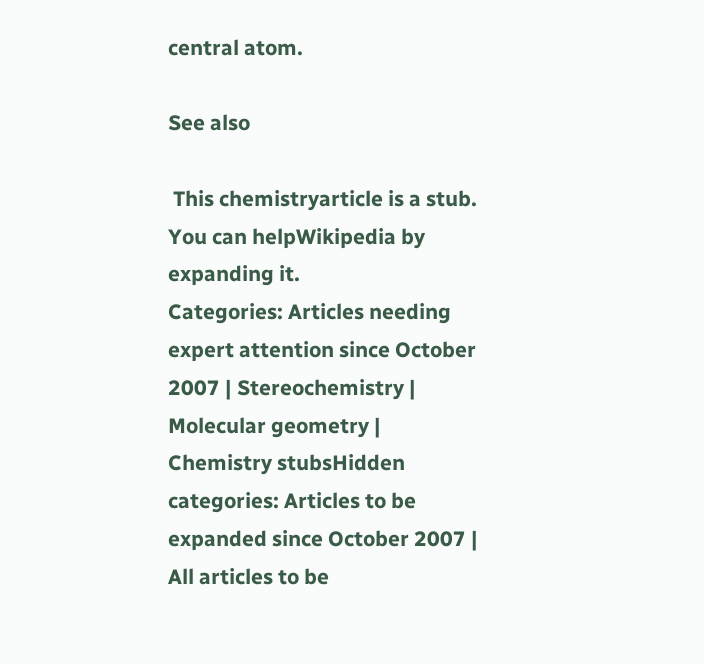central atom.

See also

 This chemistryarticle is a stub. You can helpWikipedia by expanding it.
Categories: Articles needing expert attention since October 2007 | Stereochemistry | Molecular geometry | Chemistry stubsHidden categories: Articles to be expanded since October 2007 | All articles to be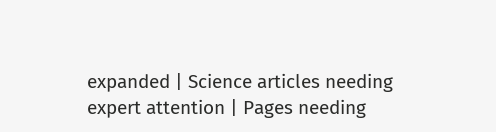expanded | Science articles needing expert attention | Pages needing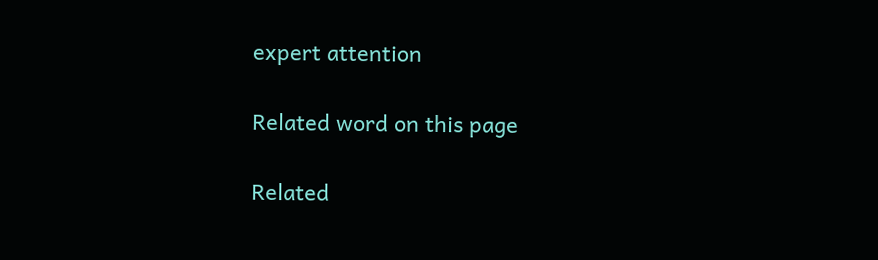expert attention

Related word on this page

Related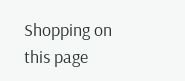Shopping on this page